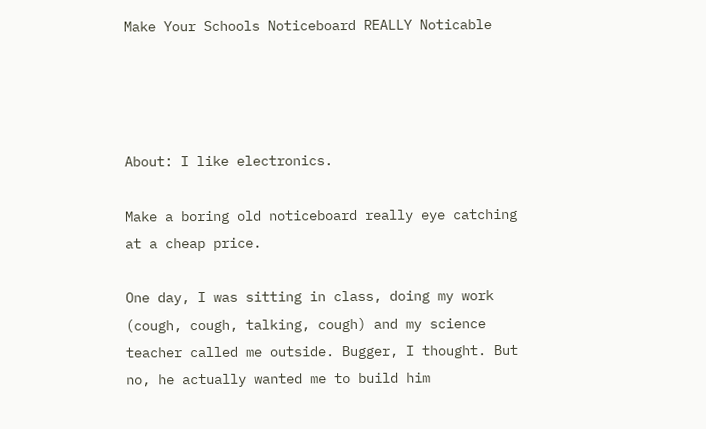Make Your Schools Noticeboard REALLY Noticable




About: I like electronics.

Make a boring old noticeboard really eye catching at a cheap price.

One day, I was sitting in class, doing my work (cough, cough, talking, cough) and my science teacher called me outside. Bugger, I thought. But no, he actually wanted me to build him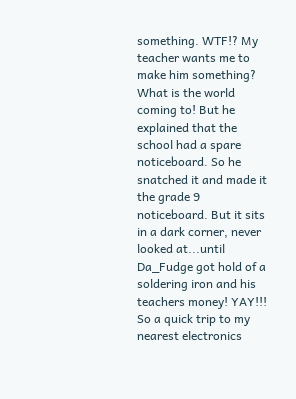something. WTF!? My teacher wants me to make him something? What is the world coming to! But he explained that the school had a spare noticeboard. So he snatched it and made it the grade 9 noticeboard. But it sits in a dark corner, never looked at...until Da_Fudge got hold of a soldering iron and his teachers money! YAY!!! So a quick trip to my nearest electronics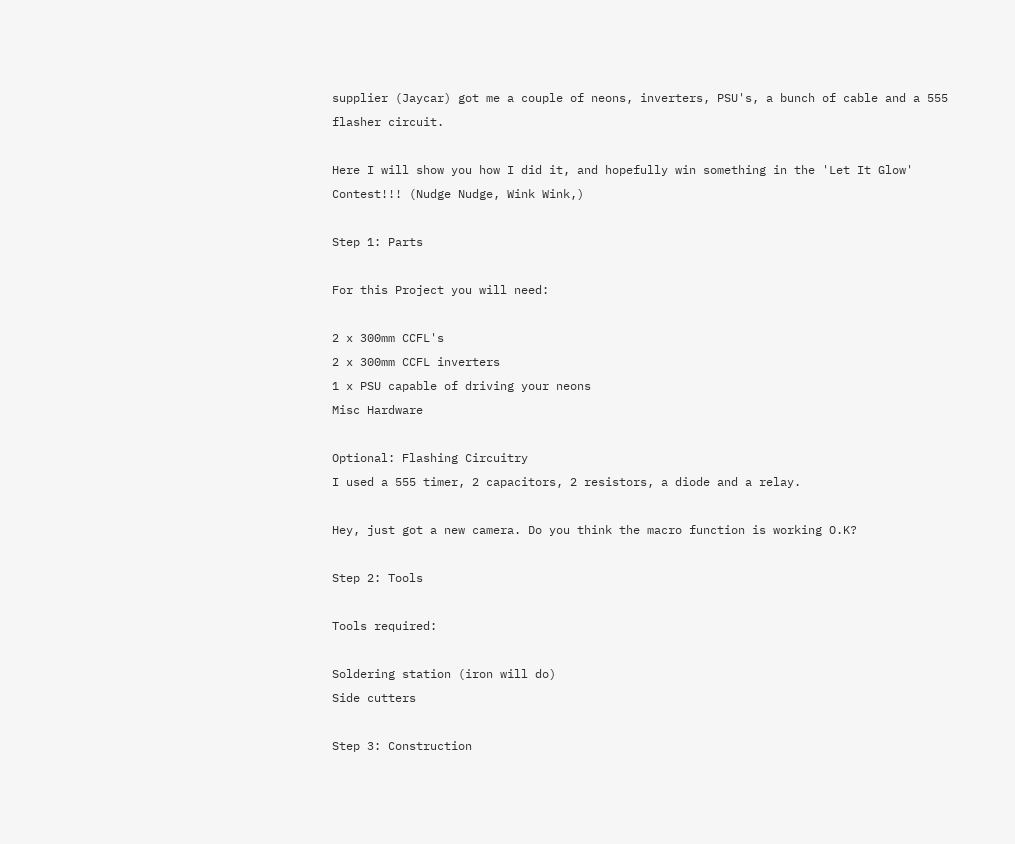supplier (Jaycar) got me a couple of neons, inverters, PSU's, a bunch of cable and a 555 flasher circuit.

Here I will show you how I did it, and hopefully win something in the 'Let It Glow' Contest!!! (Nudge Nudge, Wink Wink,)

Step 1: Parts

For this Project you will need:

2 x 300mm CCFL's
2 x 300mm CCFL inverters
1 x PSU capable of driving your neons
Misc Hardware

Optional: Flashing Circuitry
I used a 555 timer, 2 capacitors, 2 resistors, a diode and a relay.

Hey, just got a new camera. Do you think the macro function is working O.K?

Step 2: Tools

Tools required:

Soldering station (iron will do)
Side cutters

Step 3: Construction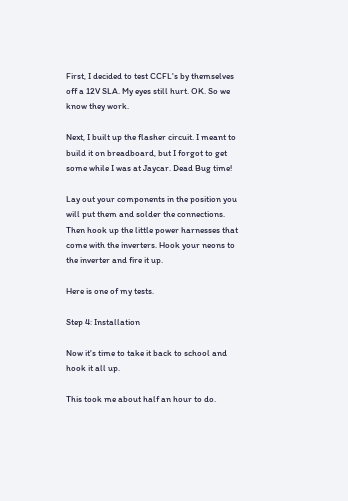First, I decided to test CCFL's by themselves off a 12V SLA. My eyes still hurt. OK. So we know they work.

Next, I built up the flasher circuit. I meant to build it on breadboard, but I forgot to get some while I was at Jaycar. Dead Bug time!

Lay out your components in the position you will put them and solder the connections. Then hook up the little power harnesses that come with the inverters. Hook your neons to the inverter and fire it up.

Here is one of my tests.

Step 4: Installation

Now it's time to take it back to school and hook it all up.

This took me about half an hour to do.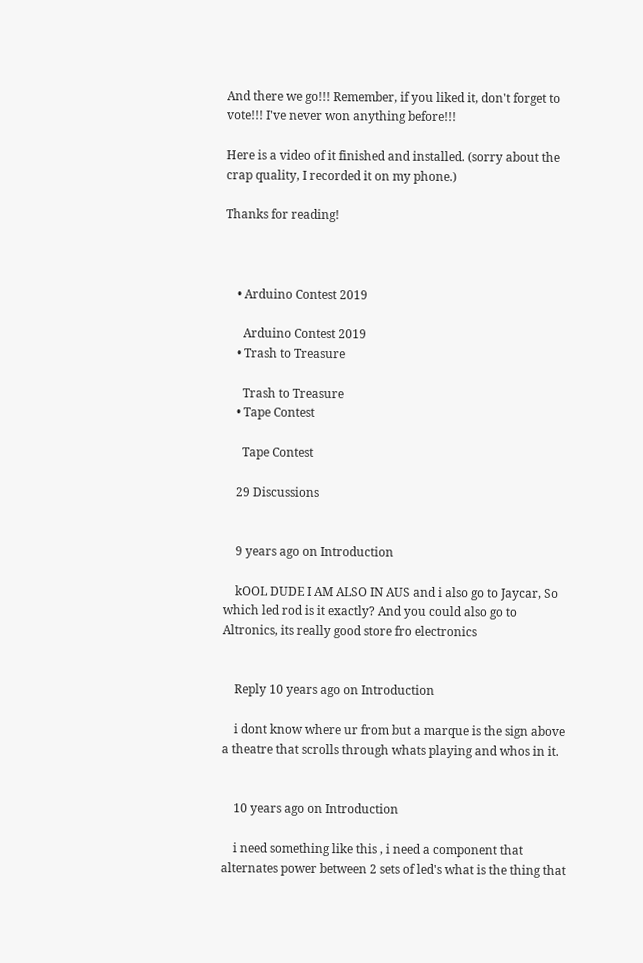And there we go!!! Remember, if you liked it, don't forget to vote!!! I've never won anything before!!!

Here is a video of it finished and installed. (sorry about the crap quality, I recorded it on my phone.)

Thanks for reading!



    • Arduino Contest 2019

      Arduino Contest 2019
    • Trash to Treasure

      Trash to Treasure
    • Tape Contest

      Tape Contest

    29 Discussions


    9 years ago on Introduction

    kOOL DUDE I AM ALSO IN AUS and i also go to Jaycar, So which led rod is it exactly? And you could also go to Altronics, its really good store fro electronics


    Reply 10 years ago on Introduction

    i dont know where ur from but a marque is the sign above a theatre that scrolls through whats playing and whos in it.


    10 years ago on Introduction

    i need something like this , i need a component that alternates power between 2 sets of led's what is the thing that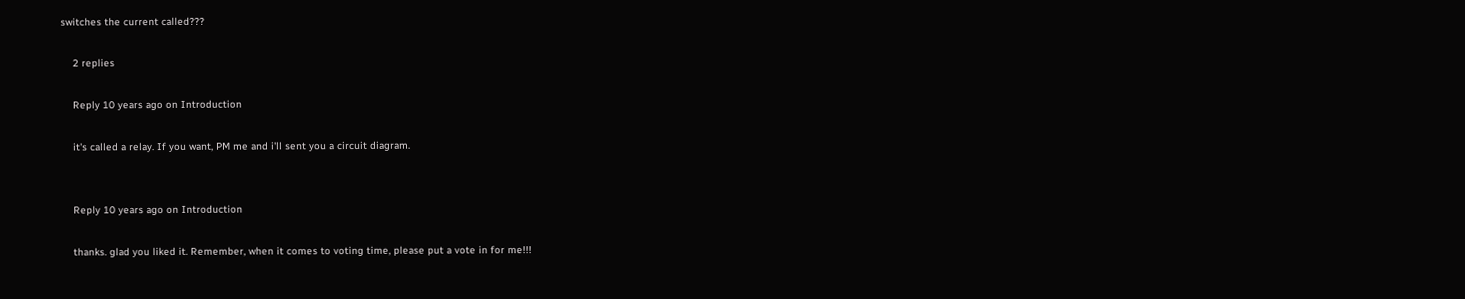switches the current called???

    2 replies

    Reply 10 years ago on Introduction

    it's called a relay. If you want, PM me and i'll sent you a circuit diagram.


    Reply 10 years ago on Introduction

    thanks. glad you liked it. Remember, when it comes to voting time, please put a vote in for me!!!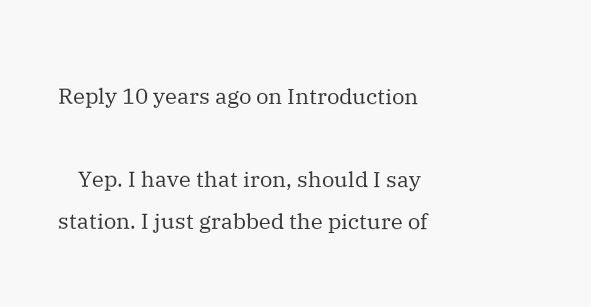Reply 10 years ago on Introduction

    Yep. I have that iron, should I say station. I just grabbed the picture of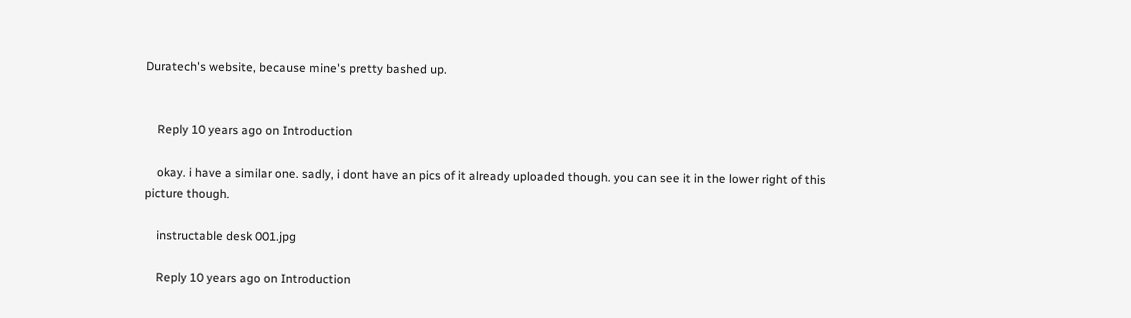Duratech's website, because mine's pretty bashed up.


    Reply 10 years ago on Introduction

    okay. i have a similar one. sadly, i dont have an pics of it already uploaded though. you can see it in the lower right of this picture though.

    instructable desk 001.jpg

    Reply 10 years ago on Introduction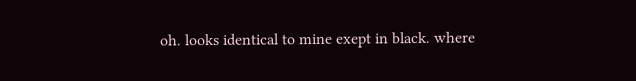oh. looks identical to mine exept in black. where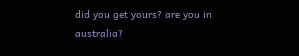did you get yours? are you in australia?